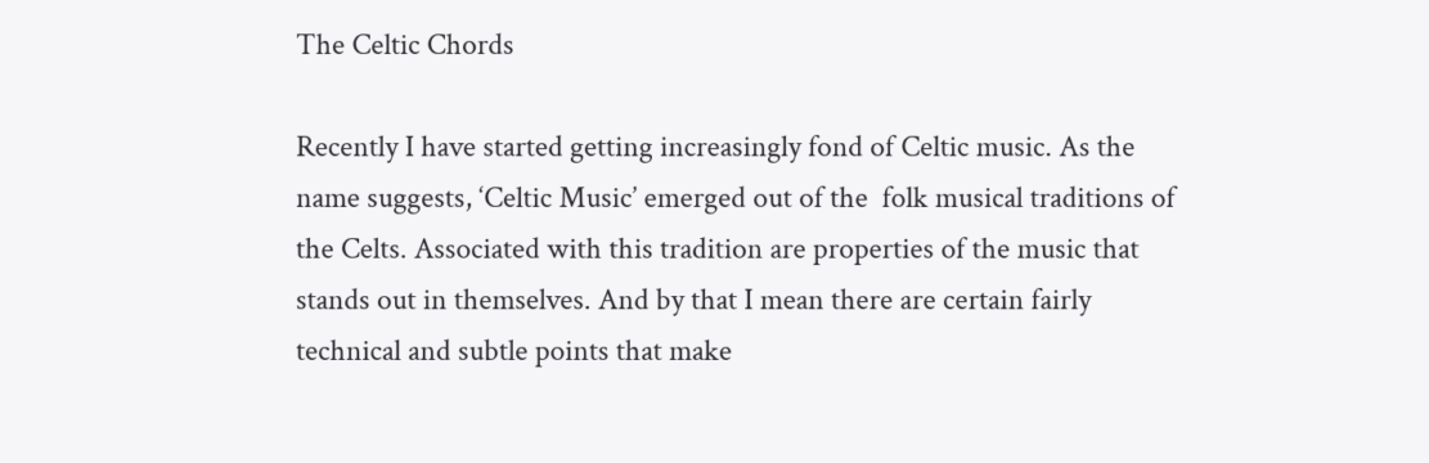The Celtic Chords

Recently I have started getting increasingly fond of Celtic music. As the name suggests, ‘Celtic Music’ emerged out of the  folk musical traditions of the Celts. Associated with this tradition are properties of the music that stands out in themselves. And by that I mean there are certain fairly technical and subtle points that make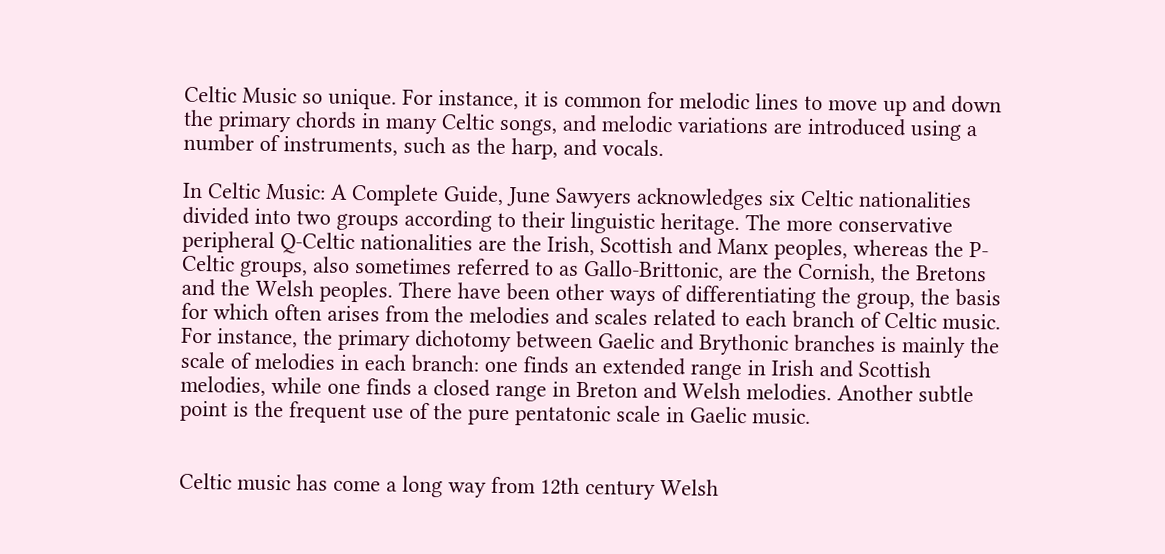Celtic Music so unique. For instance, it is common for melodic lines to move up and down the primary chords in many Celtic songs, and melodic variations are introduced using a number of instruments, such as the harp, and vocals.

In Celtic Music: A Complete Guide, June Sawyers acknowledges six Celtic nationalities divided into two groups according to their linguistic heritage. The more conservative peripheral Q-Celtic nationalities are the Irish, Scottish and Manx peoples, whereas the P-Celtic groups, also sometimes referred to as Gallo-Brittonic, are the Cornish, the Bretons and the Welsh peoples. There have been other ways of differentiating the group, the basis for which often arises from the melodies and scales related to each branch of Celtic music. For instance, the primary dichotomy between Gaelic and Brythonic branches is mainly the scale of melodies in each branch: one finds an extended range in Irish and Scottish melodies, while one finds a closed range in Breton and Welsh melodies. Another subtle point is the frequent use of the pure pentatonic scale in Gaelic music.


Celtic music has come a long way from 12th century Welsh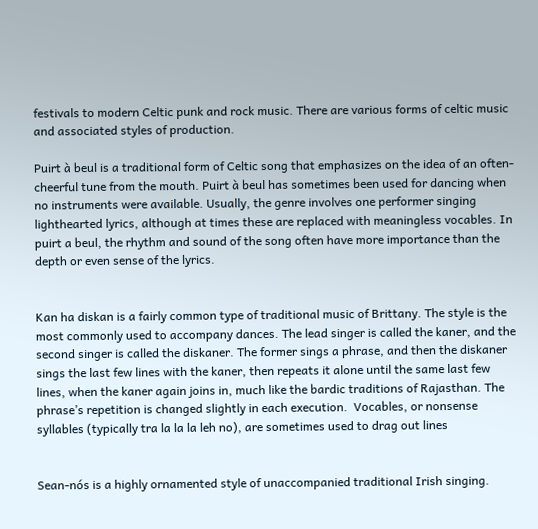festivals to modern Celtic punk and rock music. There are various forms of celtic music and associated styles of production.

Puirt à beul is a traditional form of Celtic song that emphasizes on the idea of an often-cheerful tune from the mouth. Puirt à beul has sometimes been used for dancing when no instruments were available. Usually, the genre involves one performer singing lighthearted lyrics, although at times these are replaced with meaningless vocables. In puirt a beul, the rhythm and sound of the song often have more importance than the depth or even sense of the lyrics.


Kan ha diskan is a fairly common type of traditional music of Brittany. The style is the most commonly used to accompany dances. The lead singer is called the kaner, and the second singer is called the diskaner. The former sings a phrase, and then the diskaner sings the last few lines with the kaner, then repeats it alone until the same last few lines, when the kaner again joins in, much like the bardic traditions of Rajasthan. The phrase’s repetition is changed slightly in each execution.  Vocables, or nonsense syllables (typically tra la la la leh no), are sometimes used to drag out lines


Sean-nós is a highly ornamented style of unaccompanied traditional Irish singing.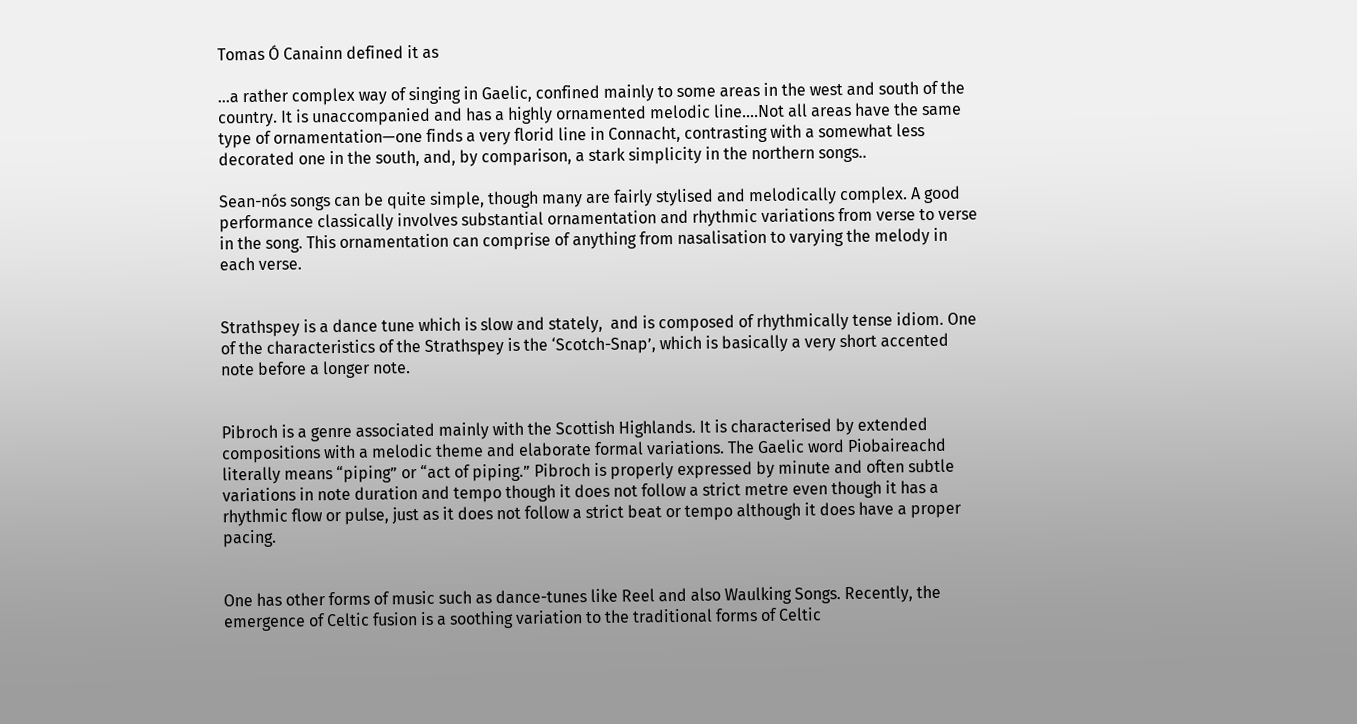Tomas Ó Canainn defined it as

…a rather complex way of singing in Gaelic, confined mainly to some areas in the west and south of the country. It is unaccompanied and has a highly ornamented melodic line….Not all areas have the same type of ornamentation—one finds a very florid line in Connacht, contrasting with a somewhat less decorated one in the south, and, by comparison, a stark simplicity in the northern songs..

Sean-nós songs can be quite simple, though many are fairly stylised and melodically complex. A good performance classically involves substantial ornamentation and rhythmic variations from verse to verse in the song. This ornamentation can comprise of anything from nasalisation to varying the melody in each verse.


Strathspey is a dance tune which is slow and stately,  and is composed of rhythmically tense idiom. One of the characteristics of the Strathspey is the ‘Scotch-Snap’, which is basically a very short accented note before a longer note.


Pibroch is a genre associated mainly with the Scottish Highlands. It is characterised by extended compositions with a melodic theme and elaborate formal variations. The Gaelic word Piobaireachd literally means “piping” or “act of piping.” Pibroch is properly expressed by minute and often subtle variations in note duration and tempo though it does not follow a strict metre even though it has a rhythmic flow or pulse, just as it does not follow a strict beat or tempo although it does have a proper pacing.


One has other forms of music such as dance-tunes like Reel and also Waulking Songs. Recently, the emergence of Celtic fusion is a soothing variation to the traditional forms of Celtic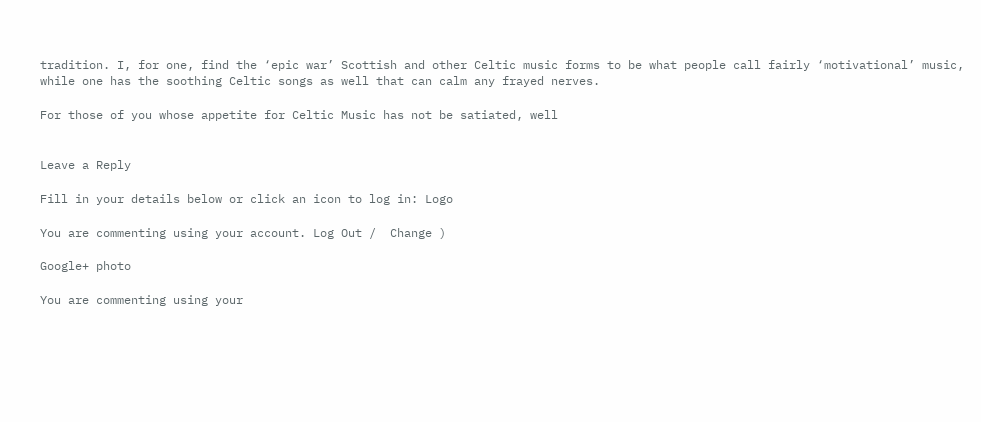tradition. I, for one, find the ‘epic war’ Scottish and other Celtic music forms to be what people call fairly ‘motivational’ music, while one has the soothing Celtic songs as well that can calm any frayed nerves.

For those of you whose appetite for Celtic Music has not be satiated, well


Leave a Reply

Fill in your details below or click an icon to log in: Logo

You are commenting using your account. Log Out /  Change )

Google+ photo

You are commenting using your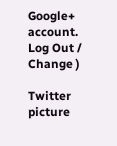Google+ account. Log Out /  Change )

Twitter picture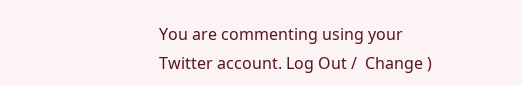You are commenting using your Twitter account. Log Out /  Change )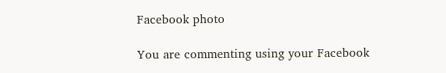Facebook photo

You are commenting using your Facebook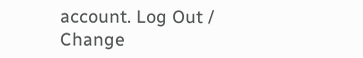account. Log Out /  Change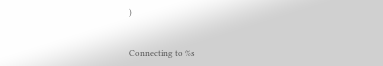)


Connecting to %s